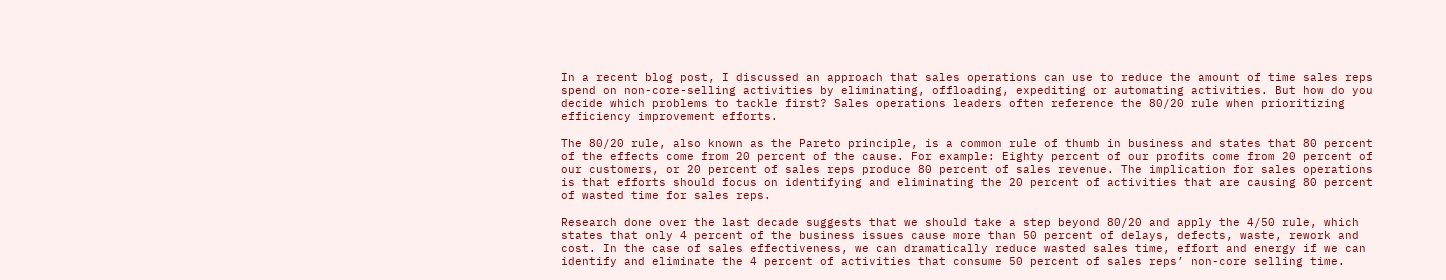In a recent blog post, I discussed an approach that sales operations can use to reduce the amount of time sales reps spend on non-core-selling activities by eliminating, offloading, expediting or automating activities. But how do you decide which problems to tackle first? Sales operations leaders often reference the 80/20 rule when prioritizing efficiency improvement efforts.

The 80/20 rule, also known as the Pareto principle, is a common rule of thumb in business and states that 80 percent of the effects come from 20 percent of the cause. For example: Eighty percent of our profits come from 20 percent of our customers, or 20 percent of sales reps produce 80 percent of sales revenue. The implication for sales operations is that efforts should focus on identifying and eliminating the 20 percent of activities that are causing 80 percent of wasted time for sales reps.

Research done over the last decade suggests that we should take a step beyond 80/20 and apply the 4/50 rule, which states that only 4 percent of the business issues cause more than 50 percent of delays, defects, waste, rework and cost. In the case of sales effectiveness, we can dramatically reduce wasted sales time, effort and energy if we can identify and eliminate the 4 percent of activities that consume 50 percent of sales reps’ non-core selling time.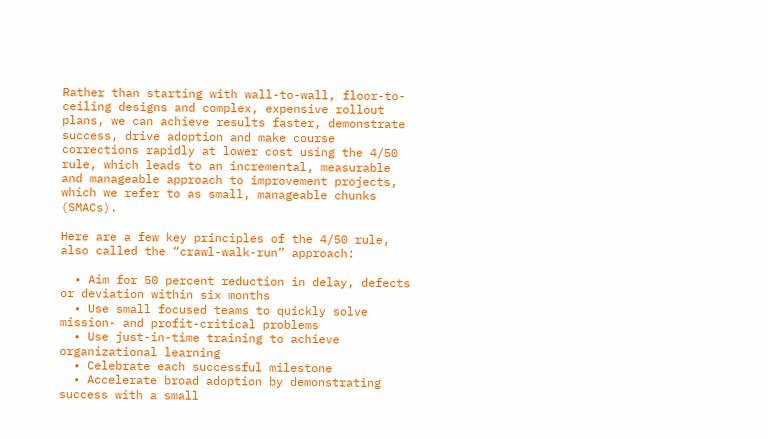Rather than starting with wall-to-wall, floor-to-ceiling designs and complex, expensive rollout plans, we can achieve results faster, demonstrate success, drive adoption and make course corrections rapidly at lower cost using the 4/50 rule, which leads to an incremental, measurable and manageable approach to improvement projects, which we refer to as small, manageable chunks (SMACs).

Here are a few key principles of the 4/50 rule, also called the “crawl-walk-run” approach:

  • Aim for 50 percent reduction in delay, defects or deviation within six months
  • Use small focused teams to quickly solve mission- and profit-critical problems
  • Use just-in-time training to achieve organizational learning
  • Celebrate each successful milestone
  • Accelerate broad adoption by demonstrating success with a small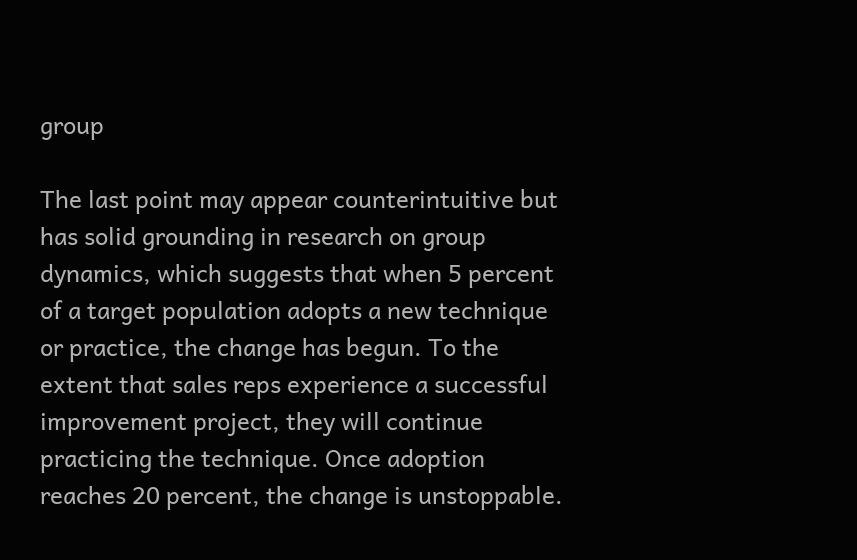group

The last point may appear counterintuitive but has solid grounding in research on group dynamics, which suggests that when 5 percent of a target population adopts a new technique or practice, the change has begun. To the extent that sales reps experience a successful improvement project, they will continue practicing the technique. Once adoption reaches 20 percent, the change is unstoppable.